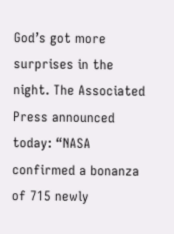God’s got more surprises in the night. The Associated Press announced today: “NASA confirmed a bonanza of 715 newly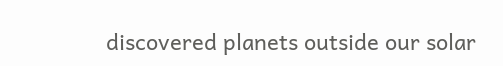discovered planets outside our solar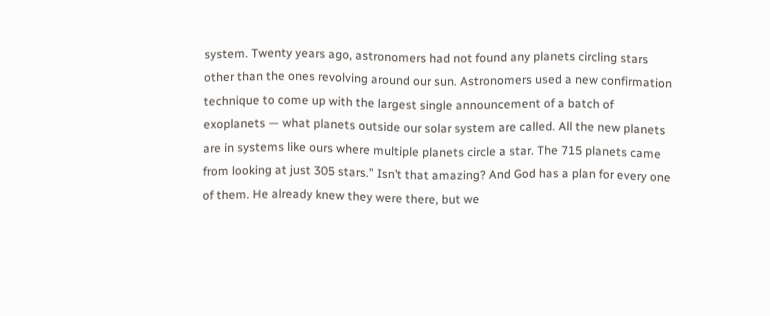system. Twenty years ago, astronomers had not found any planets circling stars other than the ones revolving around our sun. Astronomers used a new confirmation technique to come up with the largest single announcement of a batch of exoplanets — what planets outside our solar system are called. All the new planets are in systems like ours where multiple planets circle a star. The 715 planets came from looking at just 305 stars.” Isn’t that amazing? And God has a plan for every one of them. He already knew they were there, but we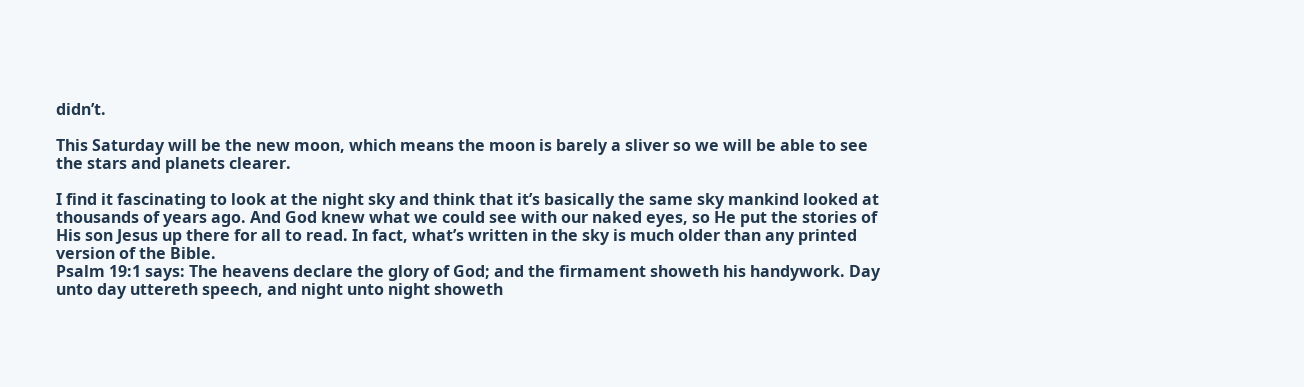didn’t.

This Saturday will be the new moon, which means the moon is barely a sliver so we will be able to see the stars and planets clearer.

I find it fascinating to look at the night sky and think that it’s basically the same sky mankind looked at thousands of years ago. And God knew what we could see with our naked eyes, so He put the stories of His son Jesus up there for all to read. In fact, what’s written in the sky is much older than any printed version of the Bible.
Psalm 19:1 says: The heavens declare the glory of God; and the firmament showeth his handywork. Day unto day uttereth speech, and night unto night showeth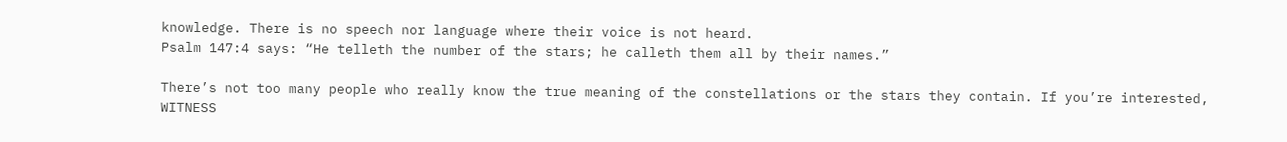knowledge. There is no speech nor language where their voice is not heard.
Psalm 147:4 says: “He telleth the number of the stars; he calleth them all by their names.”

There’s not too many people who really know the true meaning of the constellations or the stars they contain. If you’re interested, WITNESS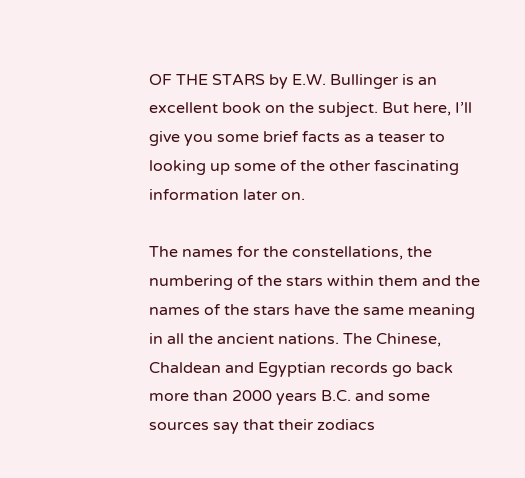OF THE STARS by E.W. Bullinger is an excellent book on the subject. But here, I’ll give you some brief facts as a teaser to looking up some of the other fascinating information later on.

The names for the constellations, the numbering of the stars within them and the names of the stars have the same meaning in all the ancient nations. The Chinese, Chaldean and Egyptian records go back more than 2000 years B.C. and some sources say that their zodiacs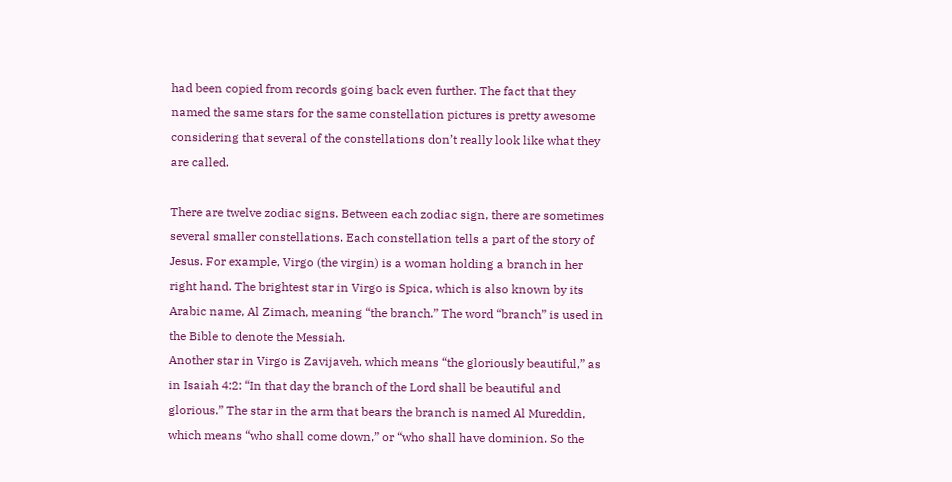had been copied from records going back even further. The fact that they named the same stars for the same constellation pictures is pretty awesome considering that several of the constellations don’t really look like what they are called.

There are twelve zodiac signs. Between each zodiac sign, there are sometimes several smaller constellations. Each constellation tells a part of the story of Jesus. For example, Virgo (the virgin) is a woman holding a branch in her right hand. The brightest star in Virgo is Spica, which is also known by its Arabic name, Al Zimach, meaning “the branch.” The word “branch” is used in the Bible to denote the Messiah.
Another star in Virgo is Zavijaveh, which means “the gloriously beautiful,” as in Isaiah 4:2: “In that day the branch of the Lord shall be beautiful and glorious.” The star in the arm that bears the branch is named Al Mureddin, which means “who shall come down,” or “who shall have dominion. So the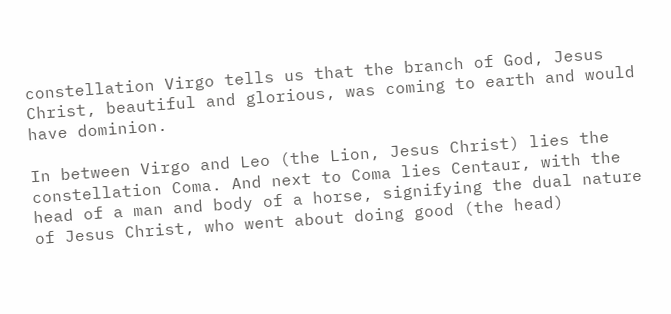constellation Virgo tells us that the branch of God, Jesus Christ, beautiful and glorious, was coming to earth and would have dominion.

In between Virgo and Leo (the Lion, Jesus Christ) lies the constellation Coma. And next to Coma lies Centaur, with the head of a man and body of a horse, signifying the dual nature of Jesus Christ, who went about doing good (the head)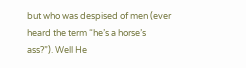but who was despised of men (ever heard the term “he’s a horse’s ass?”). Well He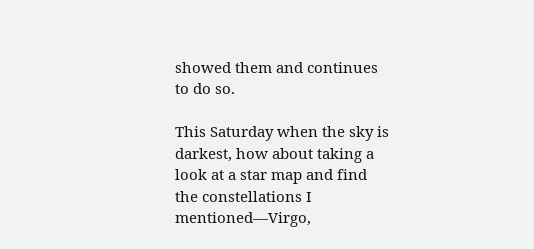showed them and continues to do so.

This Saturday when the sky is darkest, how about taking a look at a star map and find the constellations I mentioned—Virgo,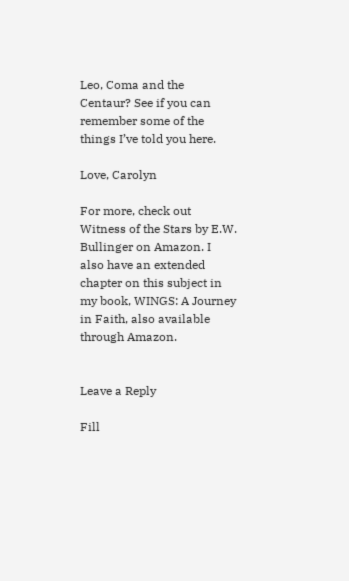Leo, Coma and the Centaur? See if you can remember some of the things I’ve told you here.

Love, Carolyn

For more, check out Witness of the Stars by E.W. Bullinger on Amazon. I also have an extended chapter on this subject in my book, WINGS: A Journey in Faith, also available through Amazon.


Leave a Reply

Fill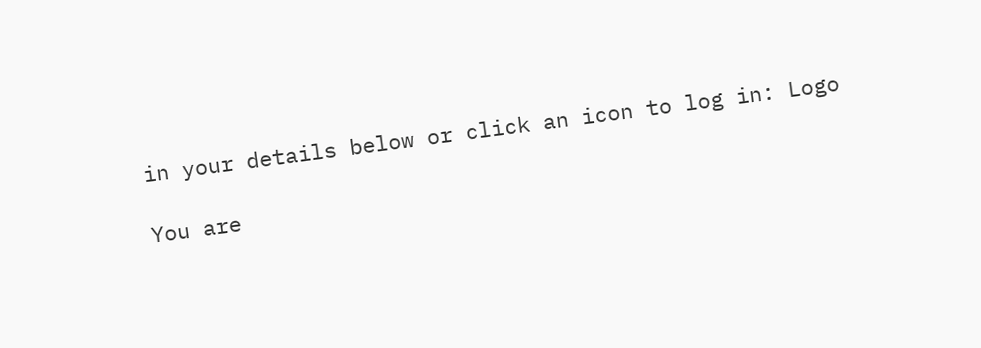in your details below or click an icon to log in: Logo

You are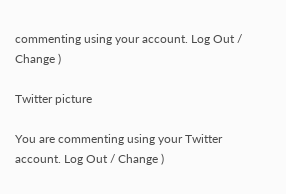commenting using your account. Log Out / Change )

Twitter picture

You are commenting using your Twitter account. Log Out / Change )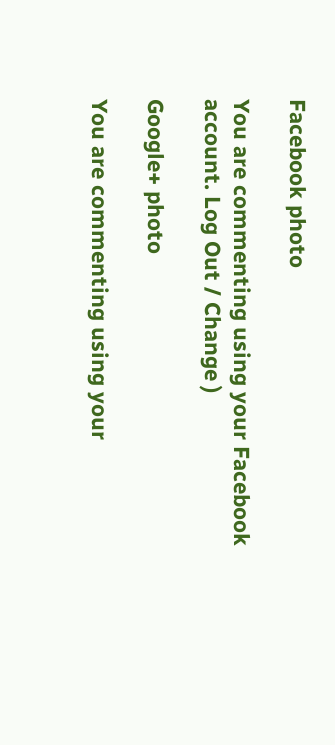Facebook photo

You are commenting using your Facebook account. Log Out / Change )

Google+ photo

You are commenting using your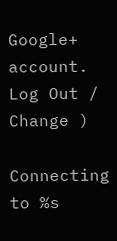Google+ account. Log Out / Change )

Connecting to %s